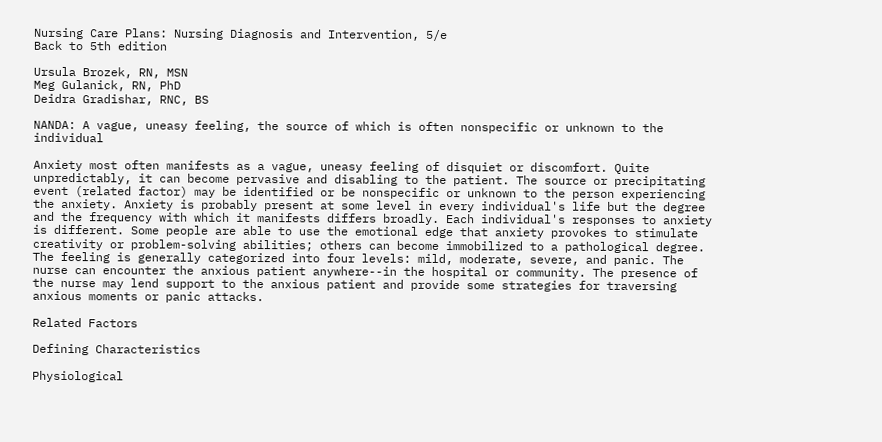Nursing Care Plans: Nursing Diagnosis and Intervention, 5/e
Back to 5th edition

Ursula Brozek, RN, MSN
Meg Gulanick, RN, PhD
Deidra Gradishar, RNC, BS

NANDA: A vague, uneasy feeling, the source of which is often nonspecific or unknown to the individual

Anxiety most often manifests as a vague, uneasy feeling of disquiet or discomfort. Quite unpredictably, it can become pervasive and disabling to the patient. The source or precipitating event (related factor) may be identified or be nonspecific or unknown to the person experiencing the anxiety. Anxiety is probably present at some level in every individual's life but the degree and the frequency with which it manifests differs broadly. Each individual's responses to anxiety is different. Some people are able to use the emotional edge that anxiety provokes to stimulate creativity or problem-solving abilities; others can become immobilized to a pathological degree. The feeling is generally categorized into four levels: mild, moderate, severe, and panic. The nurse can encounter the anxious patient anywhere--in the hospital or community. The presence of the nurse may lend support to the anxious patient and provide some strategies for traversing anxious moments or panic attacks.

Related Factors

Defining Characteristics

Physiological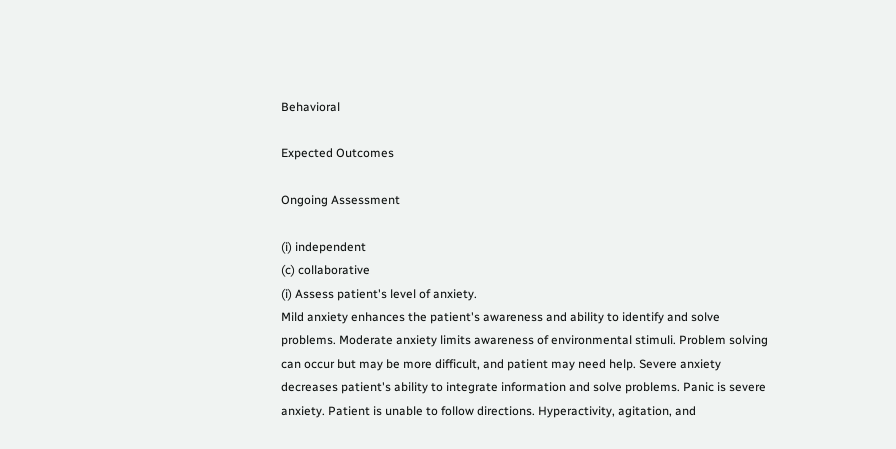Behavioral

Expected Outcomes

Ongoing Assessment

(i) independent
(c) collaborative
(i) Assess patient's level of anxiety.
Mild anxiety enhances the patient's awareness and ability to identify and solve problems. Moderate anxiety limits awareness of environmental stimuli. Problem solving can occur but may be more difficult, and patient may need help. Severe anxiety decreases patient's ability to integrate information and solve problems. Panic is severe anxiety. Patient is unable to follow directions. Hyperactivity, agitation, and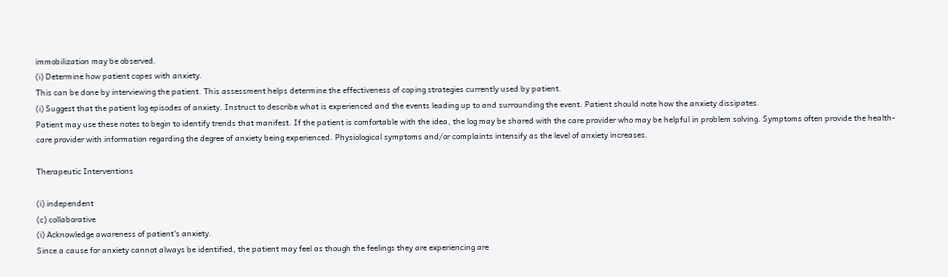immobilization may be observed.
(i) Determine how patient copes with anxiety.
This can be done by interviewing the patient. This assessment helps determine the effectiveness of coping strategies currently used by patient.
(i) Suggest that the patient log episodes of anxiety. Instruct to describe what is experienced and the events leading up to and surrounding the event. Patient should note how the anxiety dissipates.
Patient may use these notes to begin to identify trends that manifest. If the patient is comfortable with the idea, the log may be shared with the care provider who may be helpful in problem solving. Symptoms often provide the health-care provider with information regarding the degree of anxiety being experienced. Physiological symptoms and/or complaints intensify as the level of anxiety increases.

Therapeutic Interventions

(i) independent
(c) collaborative
(i) Acknowledge awareness of patient's anxiety.
Since a cause for anxiety cannot always be identified, the patient may feel as though the feelings they are experiencing are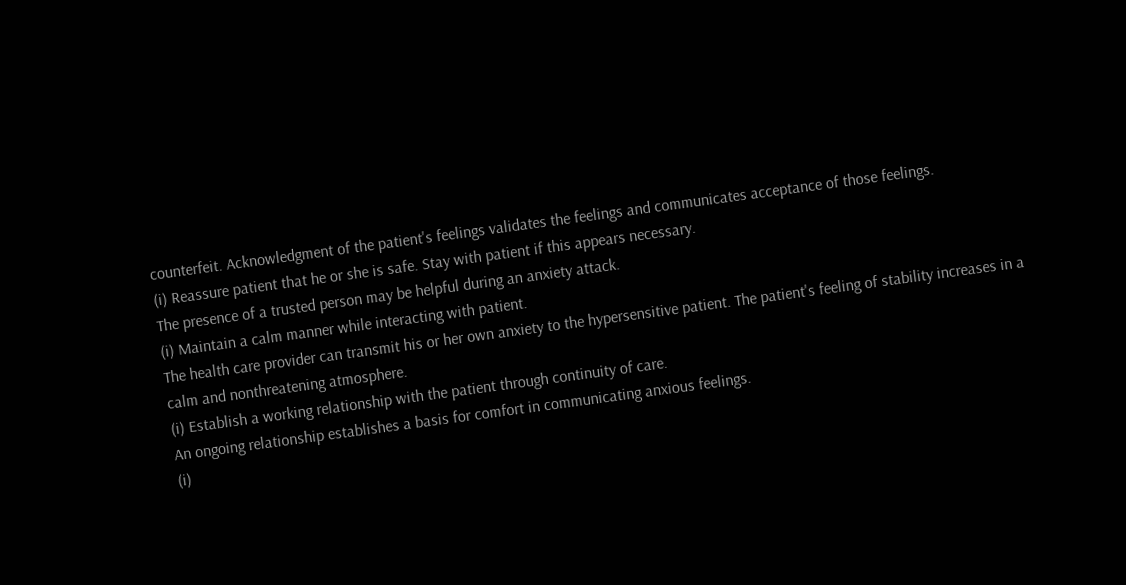counterfeit. Acknowledgment of the patient's feelings validates the feelings and communicates acceptance of those feelings.
(i) Reassure patient that he or she is safe. Stay with patient if this appears necessary.
The presence of a trusted person may be helpful during an anxiety attack.
(i) Maintain a calm manner while interacting with patient.
The health care provider can transmit his or her own anxiety to the hypersensitive patient. The patient's feeling of stability increases in a calm and nonthreatening atmosphere.
(i) Establish a working relationship with the patient through continuity of care.
An ongoing relationship establishes a basis for comfort in communicating anxious feelings.
(i)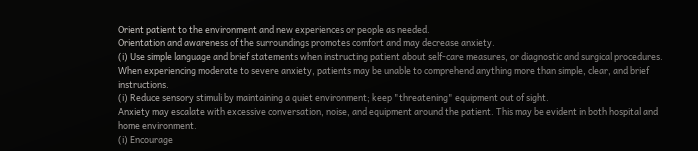Orient patient to the environment and new experiences or people as needed.
Orientation and awareness of the surroundings promotes comfort and may decrease anxiety.
(i) Use simple language and brief statements when instructing patient about self-care measures, or diagnostic and surgical procedures.
When experiencing moderate to severe anxiety, patients may be unable to comprehend anything more than simple, clear, and brief instructions.
(i) Reduce sensory stimuli by maintaining a quiet environment; keep "threatening" equipment out of sight.
Anxiety may escalate with excessive conversation, noise, and equipment around the patient. This may be evident in both hospital and home environment.
(i) Encourage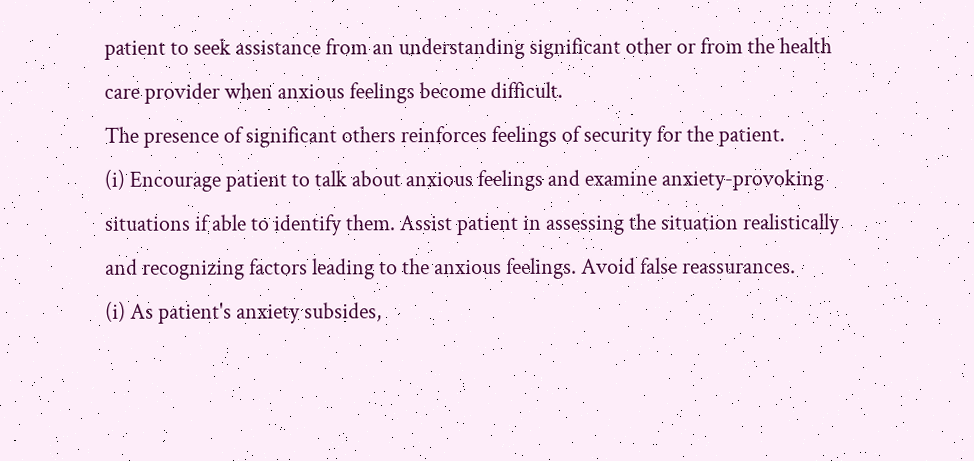patient to seek assistance from an understanding significant other or from the health care provider when anxious feelings become difficult.
The presence of significant others reinforces feelings of security for the patient.
(i) Encourage patient to talk about anxious feelings and examine anxiety-provoking situations if able to identify them. Assist patient in assessing the situation realistically and recognizing factors leading to the anxious feelings. Avoid false reassurances.
(i) As patient's anxiety subsides,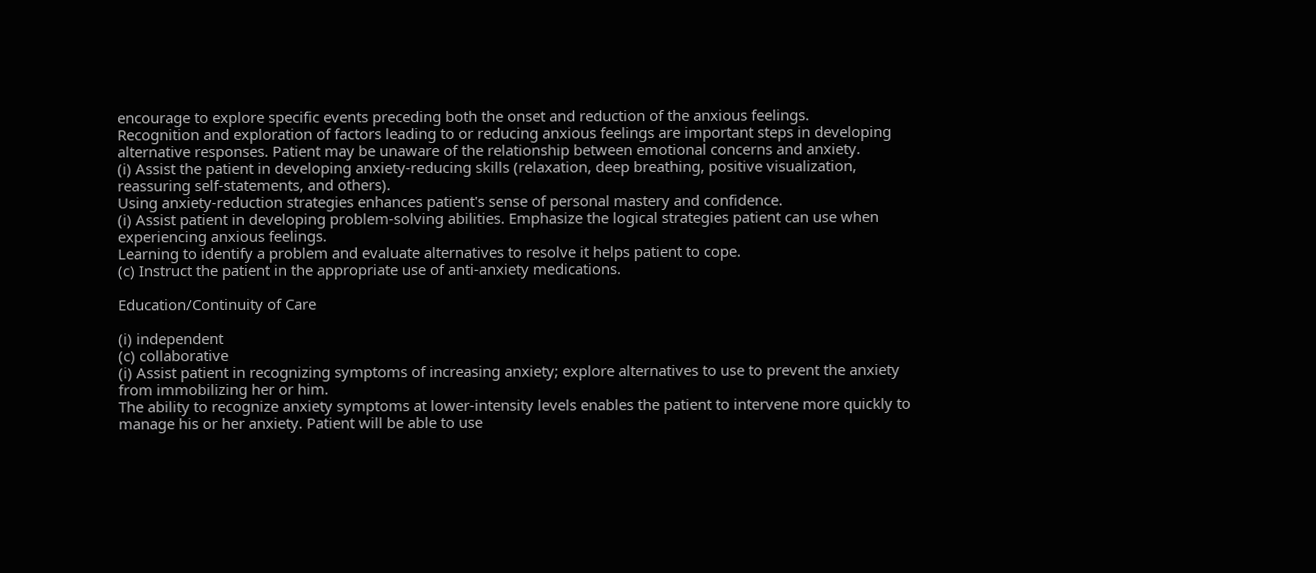encourage to explore specific events preceding both the onset and reduction of the anxious feelings.
Recognition and exploration of factors leading to or reducing anxious feelings are important steps in developing alternative responses. Patient may be unaware of the relationship between emotional concerns and anxiety.
(i) Assist the patient in developing anxiety-reducing skills (relaxation, deep breathing, positive visualization, reassuring self-statements, and others).
Using anxiety-reduction strategies enhances patient's sense of personal mastery and confidence.
(i) Assist patient in developing problem-solving abilities. Emphasize the logical strategies patient can use when experiencing anxious feelings.
Learning to identify a problem and evaluate alternatives to resolve it helps patient to cope.
(c) Instruct the patient in the appropriate use of anti-anxiety medications.

Education/Continuity of Care

(i) independent
(c) collaborative
(i) Assist patient in recognizing symptoms of increasing anxiety; explore alternatives to use to prevent the anxiety from immobilizing her or him.
The ability to recognize anxiety symptoms at lower-intensity levels enables the patient to intervene more quickly to manage his or her anxiety. Patient will be able to use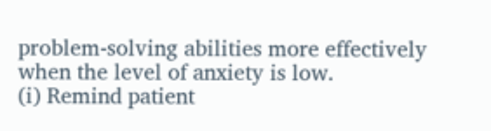problem-solving abilities more effectively when the level of anxiety is low.
(i) Remind patient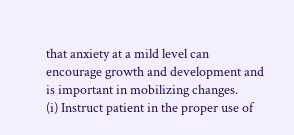that anxiety at a mild level can encourage growth and development and is important in mobilizing changes.
(i) Instruct patient in the proper use of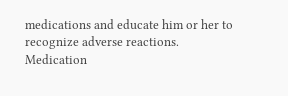medications and educate him or her to recognize adverse reactions.
Medication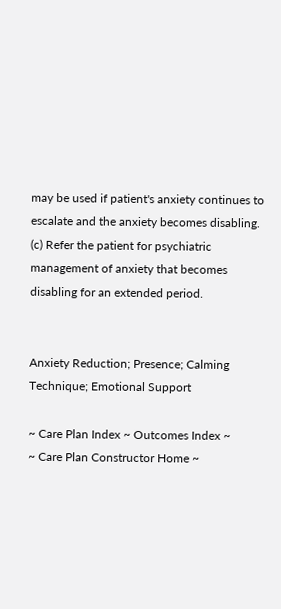may be used if patient's anxiety continues to escalate and the anxiety becomes disabling.
(c) Refer the patient for psychiatric management of anxiety that becomes disabling for an extended period.


Anxiety Reduction; Presence; Calming Technique; Emotional Support

~ Care Plan Index ~ Outcomes Index ~
~ Care Plan Constructor Home ~